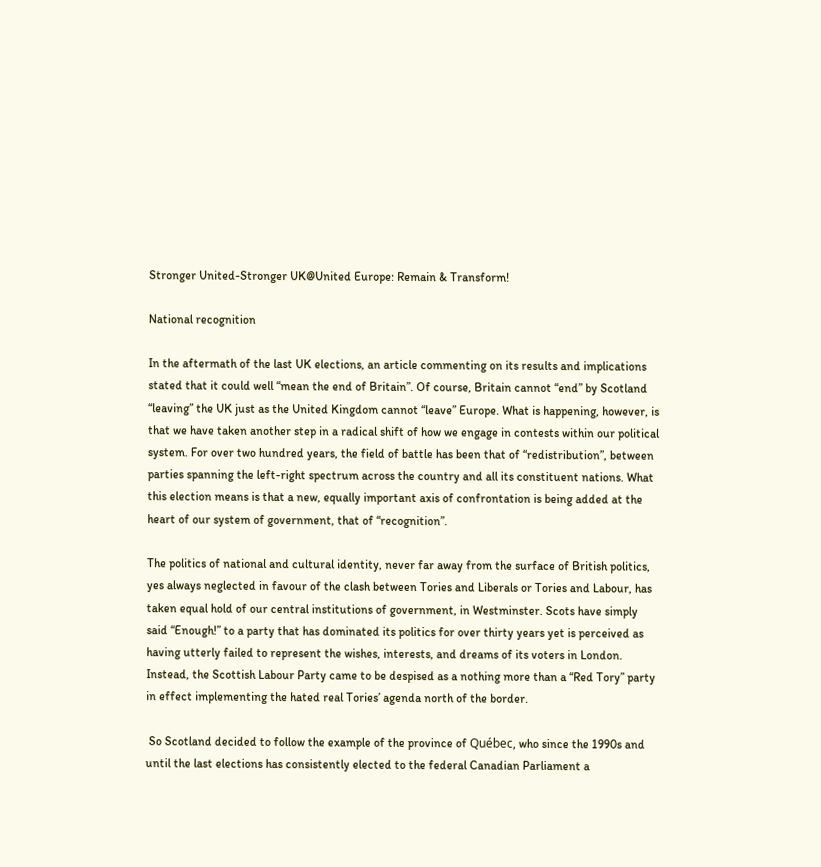Stronger United-Stronger UK@United Europe: Remain & Transform!

National recognition

In the aftermath of the last UK elections, an article commenting on its results and implications stated that it could well “mean the end of Britain”. Of course, Britain cannot “end” by Scotland “leaving” the UK just as the United Kingdom cannot “leave” Europe. What is happening, however, is that we have taken another step in a radical shift of how we engage in contests within our political system. For over two hundred years, the field of battle has been that of “redistribution”, between parties spanning the left-right spectrum across the country and all its constituent nations. What this election means is that a new, equally important axis of confrontation is being added at the heart of our system of government, that of “recognition”.

The politics of national and cultural identity, never far away from the surface of British politics, yes always neglected in favour of the clash between Tories and Liberals or Tories and Labour, has taken equal hold of our central institutions of government, in Westminster. Scots have simply said “Enough!” to a party that has dominated its politics for over thirty years yet is perceived as having utterly failed to represent the wishes, interests, and dreams of its voters in London. Instead, the Scottish Labour Party came to be despised as a nothing more than a “Red Tory” party in effect implementing the hated real Tories’ agenda north of the border.

 So Scotland decided to follow the example of the province of Québec, who since the 1990s and until the last elections has consistently elected to the federal Canadian Parliament a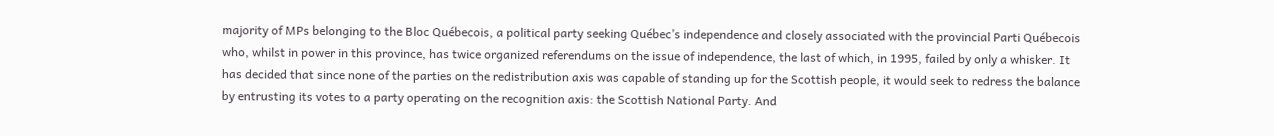majority of MPs belonging to the Bloc Québecois, a political party seeking Québec’s independence and closely associated with the provincial Parti Québecois who, whilst in power in this province, has twice organized referendums on the issue of independence, the last of which, in 1995, failed by only a whisker. It has decided that since none of the parties on the redistribution axis was capable of standing up for the Scottish people, it would seek to redress the balance by entrusting its votes to a party operating on the recognition axis: the Scottish National Party. And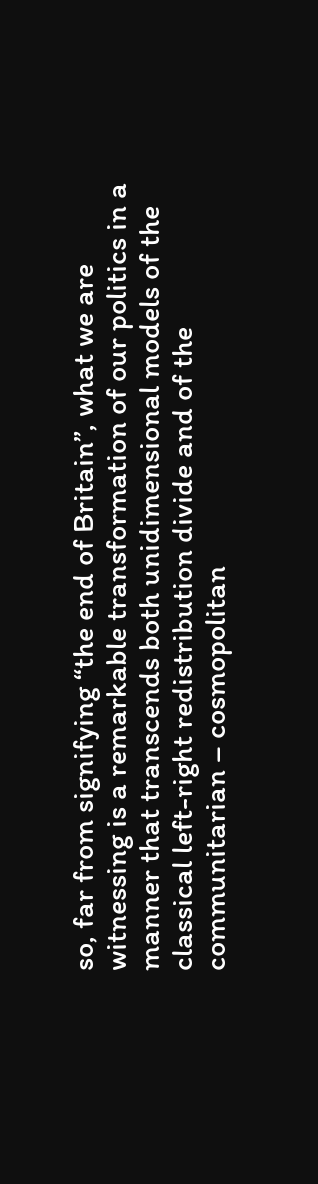so, far from signifying “the end of Britain”, what we are witnessing is a remarkable transformation of our politics in a manner that transcends both unidimensional models of the classical left-right redistribution divide and of the communitarian – cosmopolitan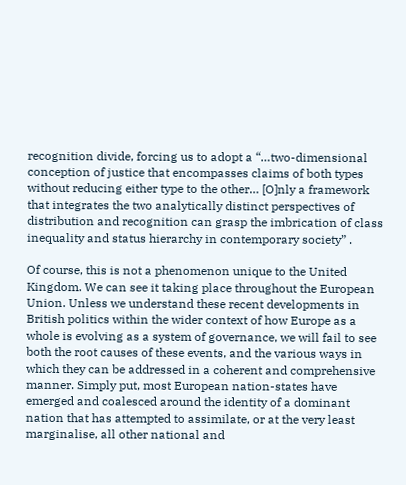recognition divide, forcing us to adopt a “…two-dimensional conception of justice that encompasses claims of both types without reducing either type to the other… [O]nly a framework that integrates the two analytically distinct perspectives of distribution and recognition can grasp the imbrication of class inequality and status hierarchy in contemporary society” .

Of course, this is not a phenomenon unique to the United Kingdom. We can see it taking place throughout the European Union. Unless we understand these recent developments in British politics within the wider context of how Europe as a whole is evolving as a system of governance, we will fail to see both the root causes of these events, and the various ways in which they can be addressed in a coherent and comprehensive manner. Simply put, most European nation-states have emerged and coalesced around the identity of a dominant nation that has attempted to assimilate, or at the very least marginalise, all other national and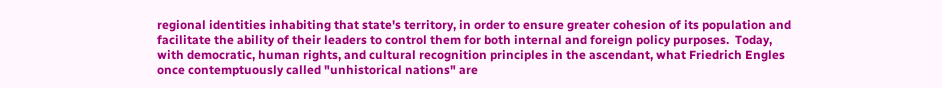regional identities inhabiting that state's territory, in order to ensure greater cohesion of its population and facilitate the ability of their leaders to control them for both internal and foreign policy purposes.  Today, with democratic, human rights, and cultural recognition principles in the ascendant, what Friedrich Engles once contemptuously called "unhistorical nations" are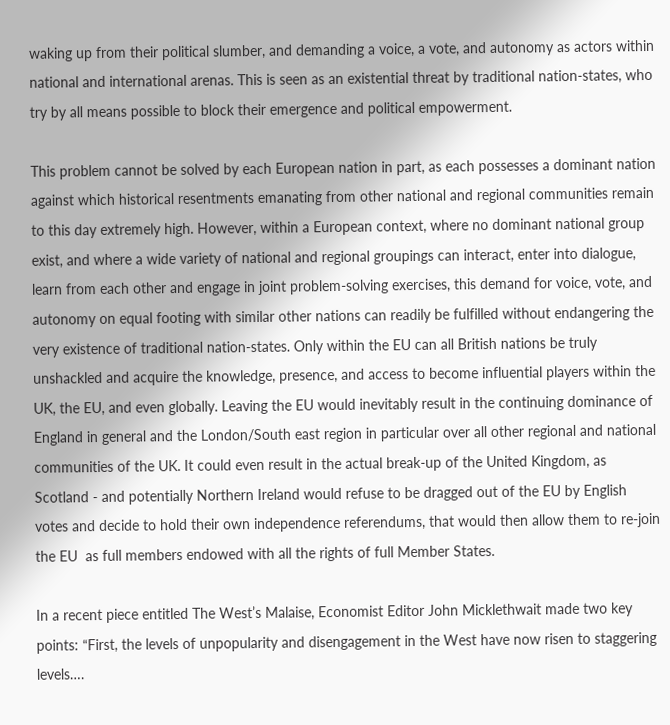waking up from their political slumber, and demanding a voice, a vote, and autonomy as actors within national and international arenas. This is seen as an existential threat by traditional nation-states, who try by all means possible to block their emergence and political empowerment.

This problem cannot be solved by each European nation in part, as each possesses a dominant nation against which historical resentments emanating from other national and regional communities remain to this day extremely high. However, within a European context, where no dominant national group exist, and where a wide variety of national and regional groupings can interact, enter into dialogue, learn from each other and engage in joint problem-solving exercises, this demand for voice, vote, and autonomy on equal footing with similar other nations can readily be fulfilled without endangering the very existence of traditional nation-states. Only within the EU can all British nations be truly unshackled and acquire the knowledge, presence, and access to become influential players within the UK, the EU, and even globally. Leaving the EU would inevitably result in the continuing dominance of England in general and the London/South east region in particular over all other regional and national communities of the UK. It could even result in the actual break-up of the United Kingdom, as Scotland - and potentially Northern Ireland would refuse to be dragged out of the EU by English votes and decide to hold their own independence referendums, that would then allow them to re-join the EU  as full members endowed with all the rights of full Member States.

In a recent piece entitled The West’s Malaise, Economist Editor John Micklethwait made two key points: “First, the levels of unpopularity and disengagement in the West have now risen to staggering levels….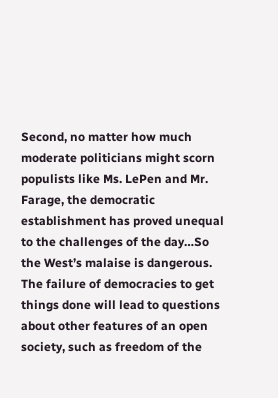Second, no matter how much moderate politicians might scorn populists like Ms. LePen and Mr. Farage, the democratic establishment has proved unequal to the challenges of the day…So the West’s malaise is dangerous. The failure of democracies to get things done will lead to questions about other features of an open society, such as freedom of the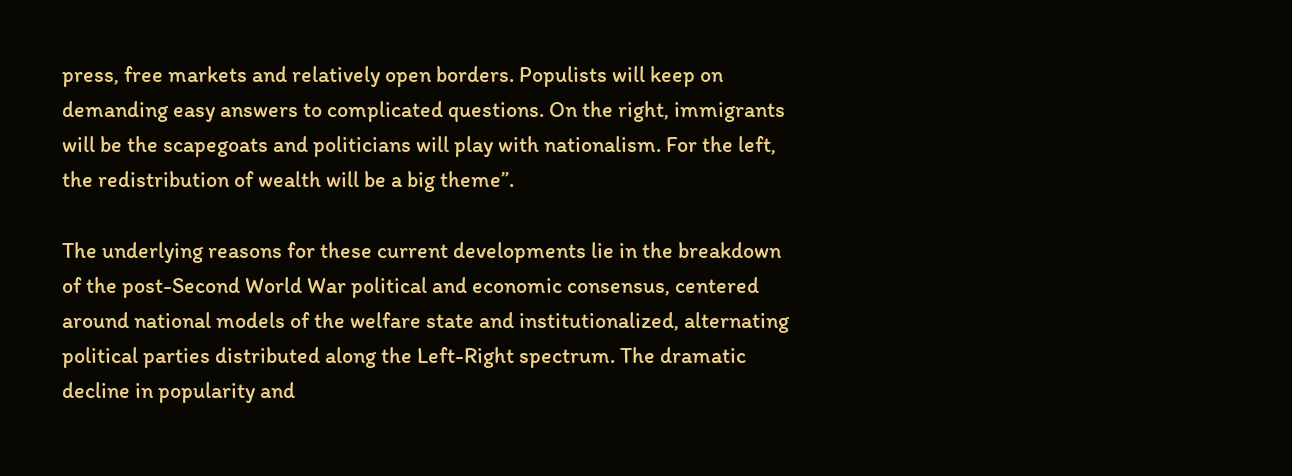press, free markets and relatively open borders. Populists will keep on demanding easy answers to complicated questions. On the right, immigrants will be the scapegoats and politicians will play with nationalism. For the left, the redistribution of wealth will be a big theme”.

The underlying reasons for these current developments lie in the breakdown of the post-Second World War political and economic consensus, centered around national models of the welfare state and institutionalized, alternating political parties distributed along the Left-Right spectrum. The dramatic decline in popularity and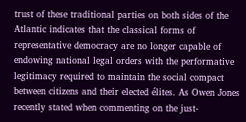trust of these traditional parties on both sides of the Atlantic indicates that the classical forms of representative democracy are no longer capable of endowing national legal orders with the performative legitimacy required to maintain the social compact between citizens and their elected élites. As Owen Jones recently stated when commenting on the just-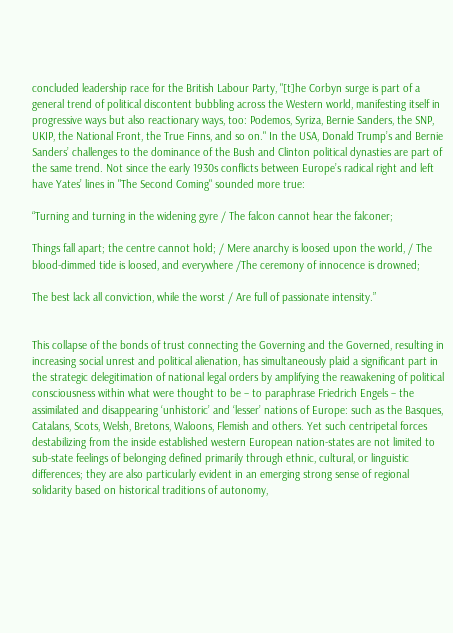concluded leadership race for the British Labour Party, "[t]he Corbyn surge is part of a general trend of political discontent bubbling across the Western world, manifesting itself in progressive ways but also reactionary ways, too: Podemos, Syriza, Bernie Sanders, the SNP, UKIP, the National Front, the True Finns, and so on." In the USA, Donald Trump’s and Bernie Sanders’ challenges to the dominance of the Bush and Clinton political dynasties are part of the same trend. Not since the early 1930s conflicts between Europe’s radical right and left have Yates’ lines in "The Second Coming" sounded more true:

“Turning and turning in the widening gyre / The falcon cannot hear the falconer;

Things fall apart; the centre cannot hold; / Mere anarchy is loosed upon the world, / The blood-dimmed tide is loosed, and everywhere /The ceremony of innocence is drowned;

The best lack all conviction, while the worst / Are full of passionate intensity.”


This collapse of the bonds of trust connecting the Governing and the Governed, resulting in increasing social unrest and political alienation, has simultaneously plaid a significant part in the strategic delegitimation of national legal orders by amplifying the reawakening of political consciousness within what were thought to be – to paraphrase Friedrich Engels – the assimilated and disappearing ‘unhistoric’ and ‘lesser’ nations of Europe: such as the Basques, Catalans, Scots, Welsh, Bretons, Waloons, Flemish and others. Yet such centripetal forces destabilizing from the inside established western European nation-states are not limited to sub-state feelings of belonging defined primarily through ethnic, cultural, or linguistic differences; they are also particularly evident in an emerging strong sense of regional solidarity based on historical traditions of autonomy,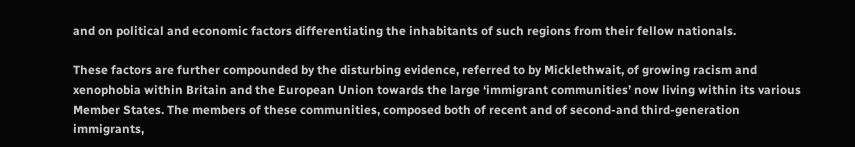and on political and economic factors differentiating the inhabitants of such regions from their fellow nationals.

These factors are further compounded by the disturbing evidence, referred to by Micklethwait, of growing racism and xenophobia within Britain and the European Union towards the large ‘immigrant communities’ now living within its various Member States. The members of these communities, composed both of recent and of second-and third-generation immigrants,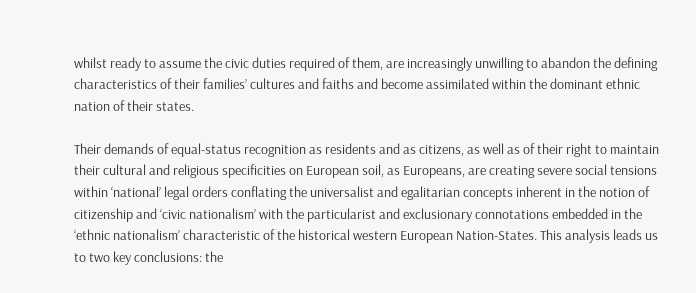whilst ready to assume the civic duties required of them, are increasingly unwilling to abandon the defining characteristics of their families’ cultures and faiths and become assimilated within the dominant ethnic nation of their states.

Their demands of equal-status recognition as residents and as citizens, as well as of their right to maintain their cultural and religious specificities on European soil, as Europeans, are creating severe social tensions within ‘national’ legal orders conflating the universalist and egalitarian concepts inherent in the notion of citizenship and ‘civic nationalism’ with the particularist and exclusionary connotations embedded in the ‘ethnic nationalism’ characteristic of the historical western European Nation-States. This analysis leads us to two key conclusions: the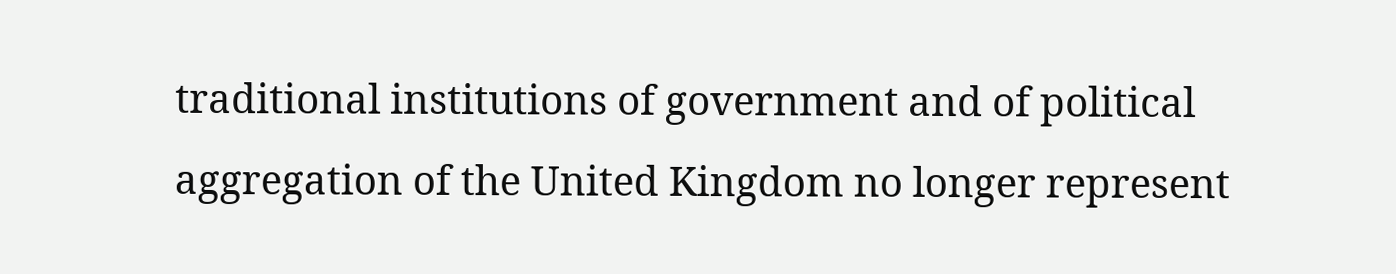traditional institutions of government and of political aggregation of the United Kingdom no longer represent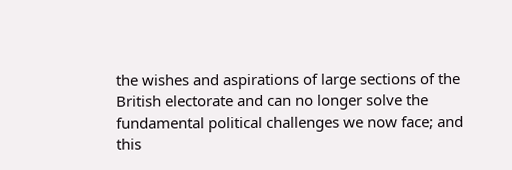the wishes and aspirations of large sections of the British electorate and can no longer solve the fundamental political challenges we now face; and this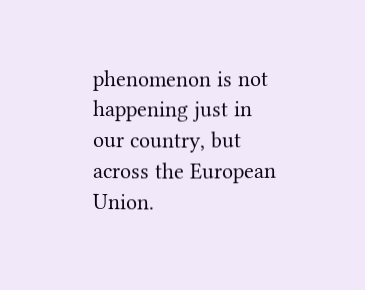phenomenon is not happening just in our country, but across the European Union.